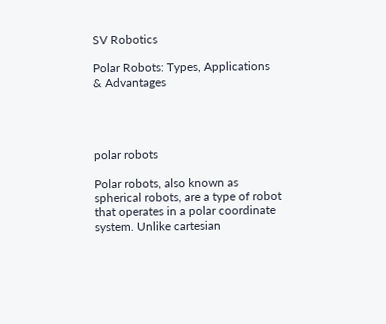SV Robotics

Polar Robots: Types, Applications & Advantages




polar robots

Polar robots, also known as spherical robots, are a type of robot that operates in a polar coordinate system. Unlike cartesian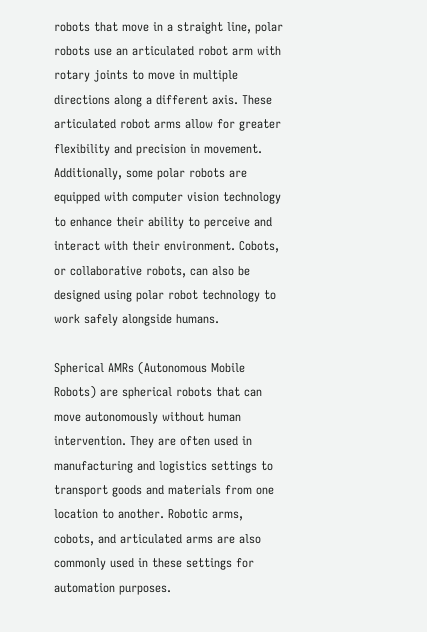robots that move in a straight line, polar robots use an articulated robot arm with rotary joints to move in multiple directions along a different axis. These articulated robot arms allow for greater flexibility and precision in movement. Additionally, some polar robots are equipped with computer vision technology to enhance their ability to perceive and interact with their environment. Cobots, or collaborative robots, can also be designed using polar robot technology to work safely alongside humans.

Spherical AMRs (Autonomous Mobile Robots) are spherical robots that can move autonomously without human intervention. They are often used in manufacturing and logistics settings to transport goods and materials from one location to another. Robotic arms, cobots, and articulated arms are also commonly used in these settings for automation purposes.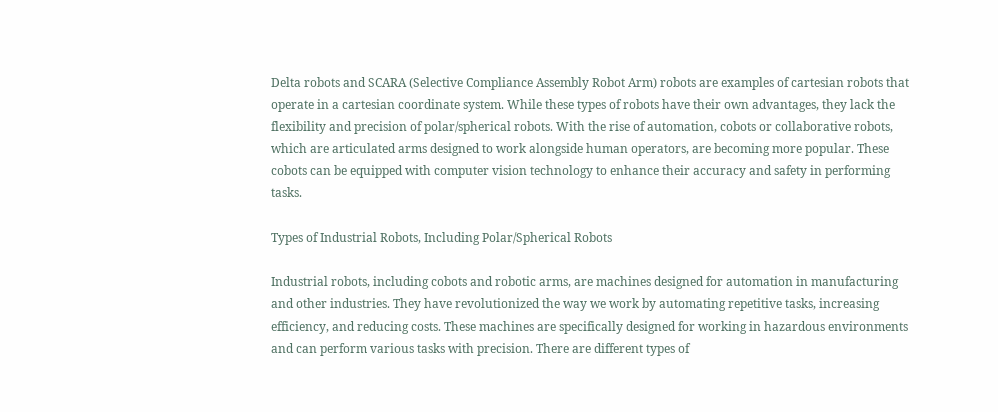Delta robots and SCARA (Selective Compliance Assembly Robot Arm) robots are examples of cartesian robots that operate in a cartesian coordinate system. While these types of robots have their own advantages, they lack the flexibility and precision of polar/spherical robots. With the rise of automation, cobots or collaborative robots, which are articulated arms designed to work alongside human operators, are becoming more popular. These cobots can be equipped with computer vision technology to enhance their accuracy and safety in performing tasks.

Types of Industrial Robots, Including Polar/Spherical Robots

Industrial robots, including cobots and robotic arms, are machines designed for automation in manufacturing and other industries. They have revolutionized the way we work by automating repetitive tasks, increasing efficiency, and reducing costs. These machines are specifically designed for working in hazardous environments and can perform various tasks with precision. There are different types of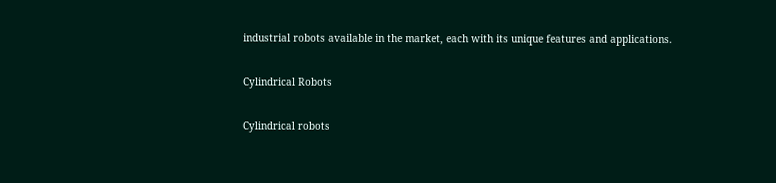industrial robots available in the market, each with its unique features and applications.

Cylindrical Robots

Cylindrical robots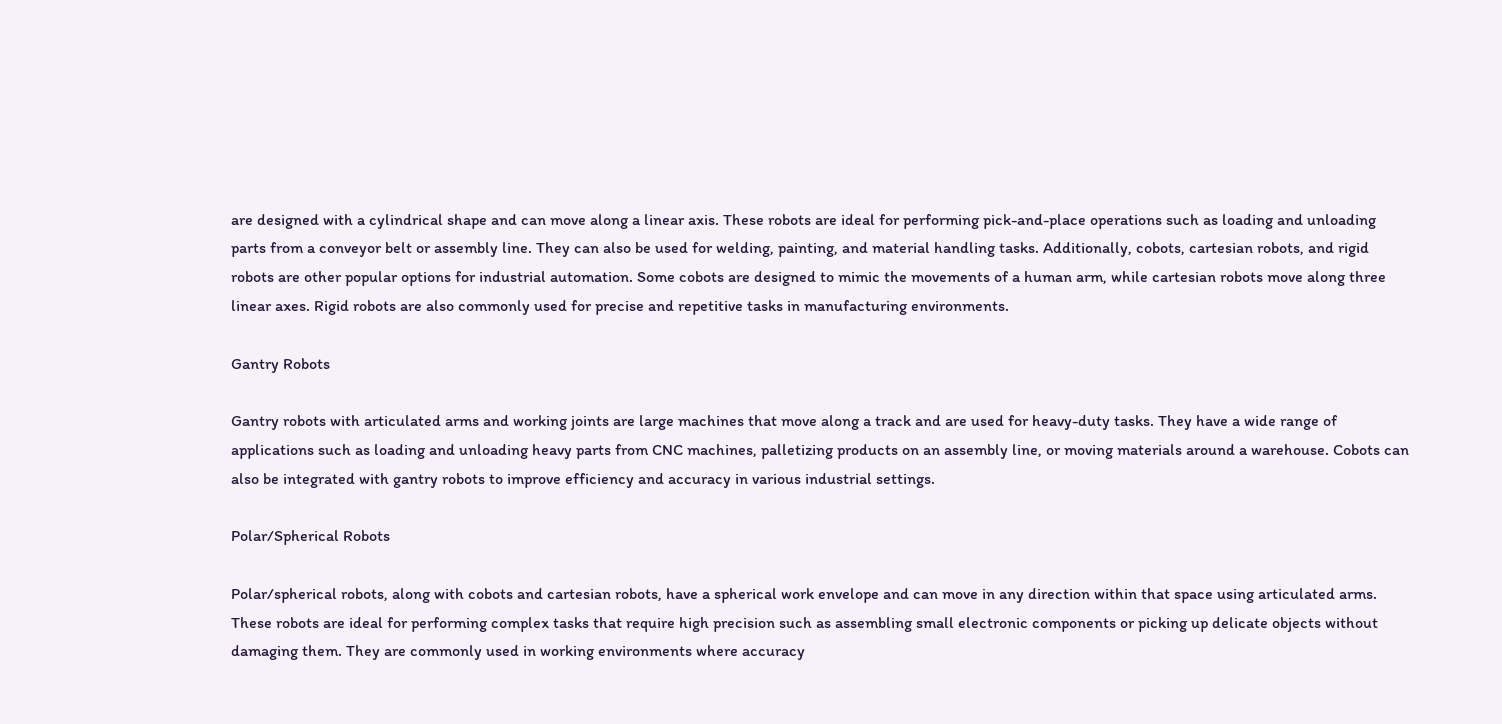are designed with a cylindrical shape and can move along a linear axis. These robots are ideal for performing pick-and-place operations such as loading and unloading parts from a conveyor belt or assembly line. They can also be used for welding, painting, and material handling tasks. Additionally, cobots, cartesian robots, and rigid robots are other popular options for industrial automation. Some cobots are designed to mimic the movements of a human arm, while cartesian robots move along three linear axes. Rigid robots are also commonly used for precise and repetitive tasks in manufacturing environments.

Gantry Robots

Gantry robots with articulated arms and working joints are large machines that move along a track and are used for heavy-duty tasks. They have a wide range of applications such as loading and unloading heavy parts from CNC machines, palletizing products on an assembly line, or moving materials around a warehouse. Cobots can also be integrated with gantry robots to improve efficiency and accuracy in various industrial settings.

Polar/Spherical Robots

Polar/spherical robots, along with cobots and cartesian robots, have a spherical work envelope and can move in any direction within that space using articulated arms. These robots are ideal for performing complex tasks that require high precision such as assembling small electronic components or picking up delicate objects without damaging them. They are commonly used in working environments where accuracy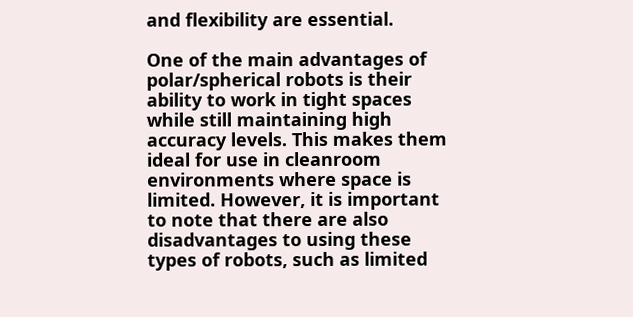and flexibility are essential.

One of the main advantages of polar/spherical robots is their ability to work in tight spaces while still maintaining high accuracy levels. This makes them ideal for use in cleanroom environments where space is limited. However, it is important to note that there are also disadvantages to using these types of robots, such as limited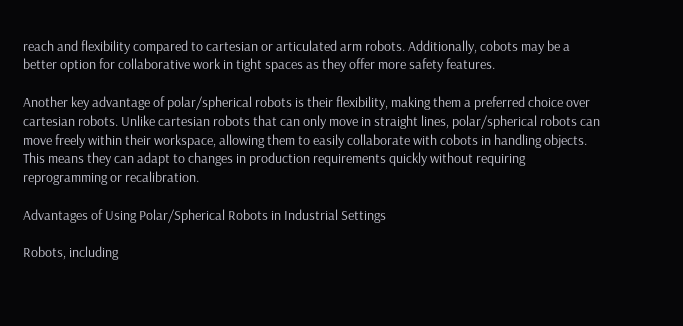reach and flexibility compared to cartesian or articulated arm robots. Additionally, cobots may be a better option for collaborative work in tight spaces as they offer more safety features.

Another key advantage of polar/spherical robots is their flexibility, making them a preferred choice over cartesian robots. Unlike cartesian robots that can only move in straight lines, polar/spherical robots can move freely within their workspace, allowing them to easily collaborate with cobots in handling objects. This means they can adapt to changes in production requirements quickly without requiring reprogramming or recalibration.

Advantages of Using Polar/Spherical Robots in Industrial Settings

Robots, including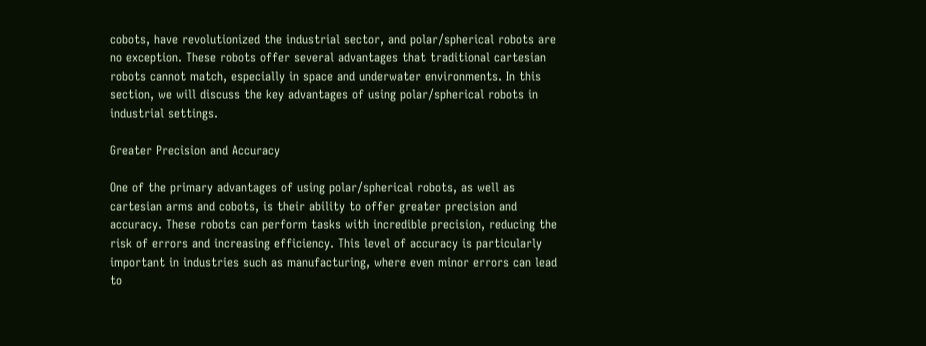cobots, have revolutionized the industrial sector, and polar/spherical robots are no exception. These robots offer several advantages that traditional cartesian robots cannot match, especially in space and underwater environments. In this section, we will discuss the key advantages of using polar/spherical robots in industrial settings.

Greater Precision and Accuracy

One of the primary advantages of using polar/spherical robots, as well as cartesian arms and cobots, is their ability to offer greater precision and accuracy. These robots can perform tasks with incredible precision, reducing the risk of errors and increasing efficiency. This level of accuracy is particularly important in industries such as manufacturing, where even minor errors can lead to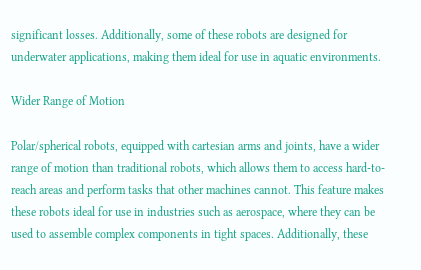significant losses. Additionally, some of these robots are designed for underwater applications, making them ideal for use in aquatic environments.

Wider Range of Motion

Polar/spherical robots, equipped with cartesian arms and joints, have a wider range of motion than traditional robots, which allows them to access hard-to-reach areas and perform tasks that other machines cannot. This feature makes these robots ideal for use in industries such as aerospace, where they can be used to assemble complex components in tight spaces. Additionally, these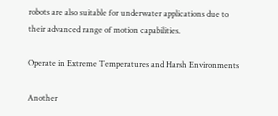robots are also suitable for underwater applications due to their advanced range of motion capabilities.

Operate in Extreme Temperatures and Harsh Environments

Another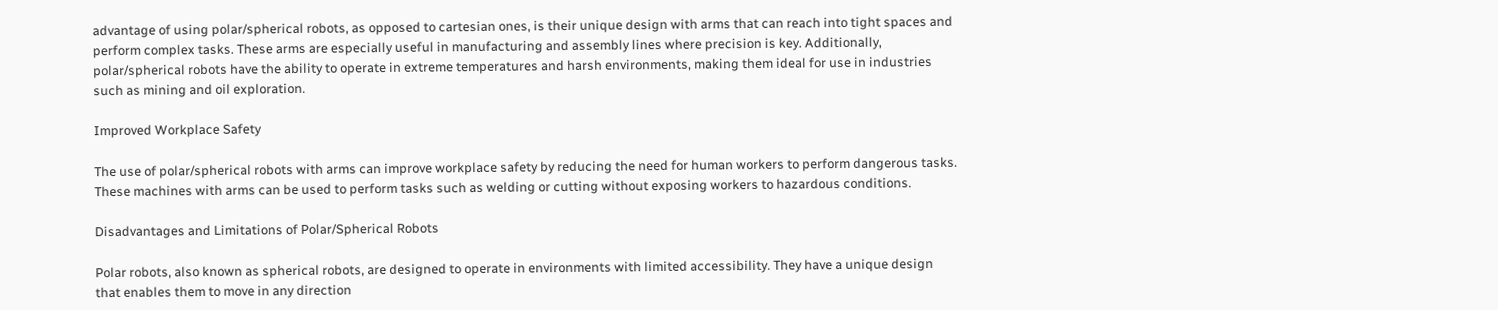advantage of using polar/spherical robots, as opposed to cartesian ones, is their unique design with arms that can reach into tight spaces and perform complex tasks. These arms are especially useful in manufacturing and assembly lines where precision is key. Additionally, polar/spherical robots have the ability to operate in extreme temperatures and harsh environments, making them ideal for use in industries such as mining and oil exploration.

Improved Workplace Safety

The use of polar/spherical robots with arms can improve workplace safety by reducing the need for human workers to perform dangerous tasks. These machines with arms can be used to perform tasks such as welding or cutting without exposing workers to hazardous conditions.

Disadvantages and Limitations of Polar/Spherical Robots

Polar robots, also known as spherical robots, are designed to operate in environments with limited accessibility. They have a unique design that enables them to move in any direction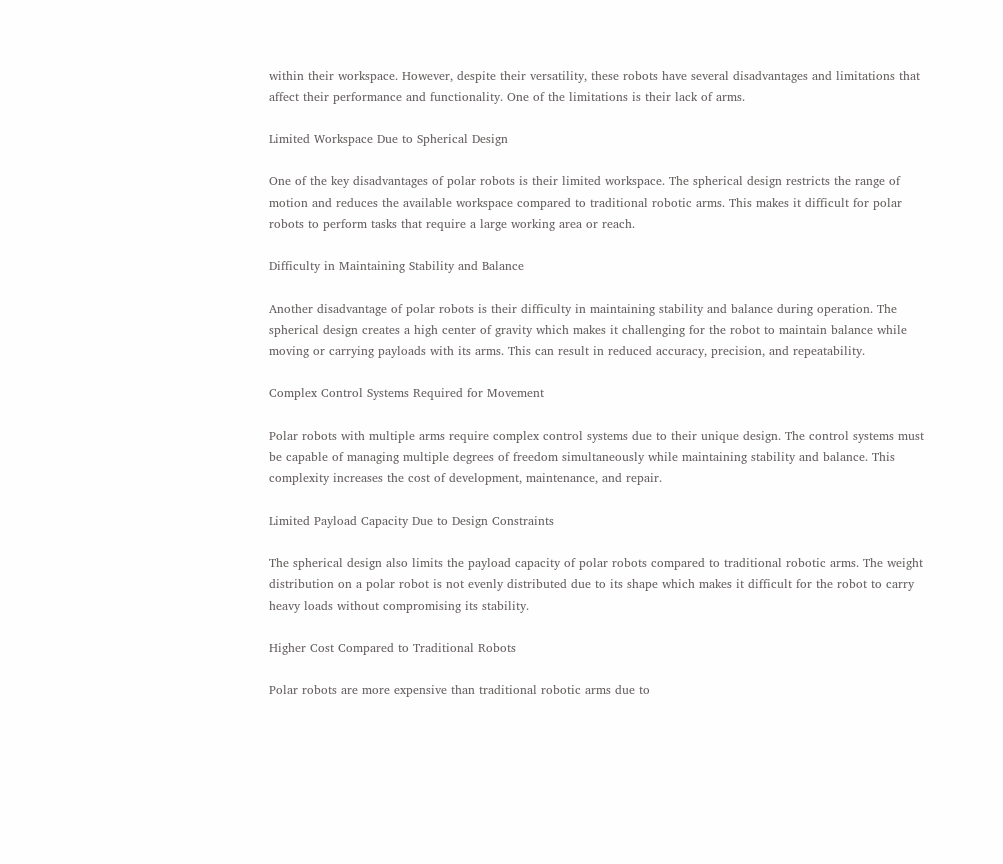within their workspace. However, despite their versatility, these robots have several disadvantages and limitations that affect their performance and functionality. One of the limitations is their lack of arms.

Limited Workspace Due to Spherical Design

One of the key disadvantages of polar robots is their limited workspace. The spherical design restricts the range of motion and reduces the available workspace compared to traditional robotic arms. This makes it difficult for polar robots to perform tasks that require a large working area or reach.

Difficulty in Maintaining Stability and Balance

Another disadvantage of polar robots is their difficulty in maintaining stability and balance during operation. The spherical design creates a high center of gravity which makes it challenging for the robot to maintain balance while moving or carrying payloads with its arms. This can result in reduced accuracy, precision, and repeatability.

Complex Control Systems Required for Movement

Polar robots with multiple arms require complex control systems due to their unique design. The control systems must be capable of managing multiple degrees of freedom simultaneously while maintaining stability and balance. This complexity increases the cost of development, maintenance, and repair.

Limited Payload Capacity Due to Design Constraints

The spherical design also limits the payload capacity of polar robots compared to traditional robotic arms. The weight distribution on a polar robot is not evenly distributed due to its shape which makes it difficult for the robot to carry heavy loads without compromising its stability.

Higher Cost Compared to Traditional Robots

Polar robots are more expensive than traditional robotic arms due to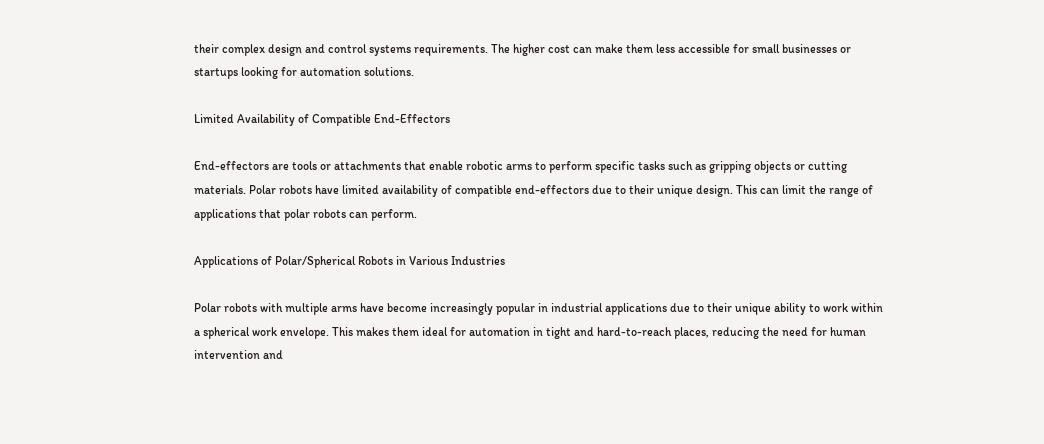their complex design and control systems requirements. The higher cost can make them less accessible for small businesses or startups looking for automation solutions.

Limited Availability of Compatible End-Effectors

End-effectors are tools or attachments that enable robotic arms to perform specific tasks such as gripping objects or cutting materials. Polar robots have limited availability of compatible end-effectors due to their unique design. This can limit the range of applications that polar robots can perform.

Applications of Polar/Spherical Robots in Various Industries

Polar robots with multiple arms have become increasingly popular in industrial applications due to their unique ability to work within a spherical work envelope. This makes them ideal for automation in tight and hard-to-reach places, reducing the need for human intervention and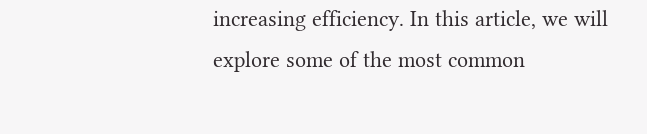increasing efficiency. In this article, we will explore some of the most common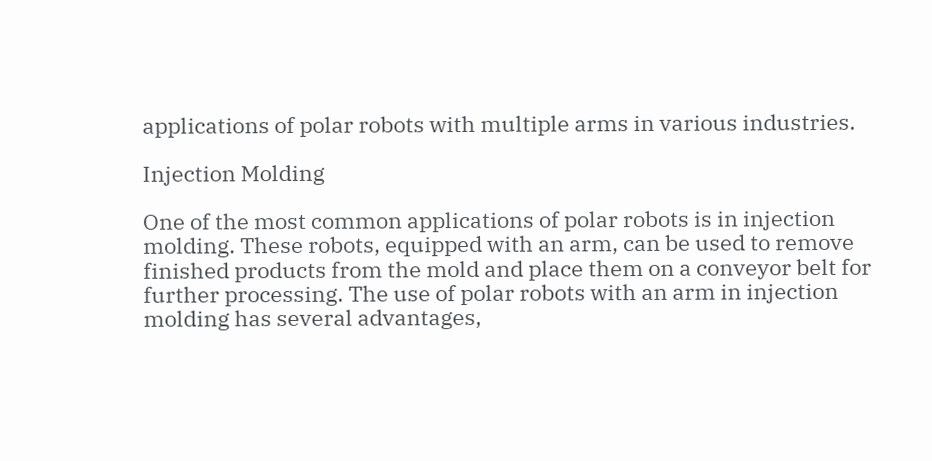applications of polar robots with multiple arms in various industries.

Injection Molding

One of the most common applications of polar robots is in injection molding. These robots, equipped with an arm, can be used to remove finished products from the mold and place them on a conveyor belt for further processing. The use of polar robots with an arm in injection molding has several advantages,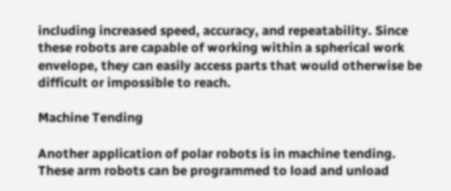including increased speed, accuracy, and repeatability. Since these robots are capable of working within a spherical work envelope, they can easily access parts that would otherwise be difficult or impossible to reach.

Machine Tending

Another application of polar robots is in machine tending. These arm robots can be programmed to load and unload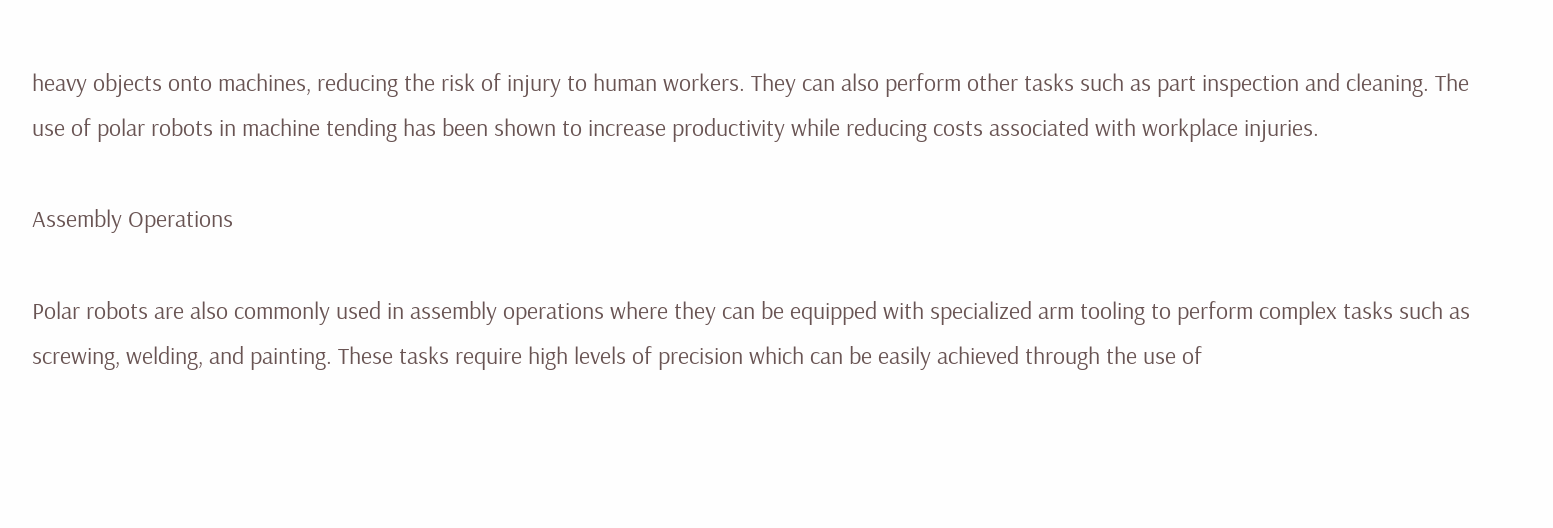heavy objects onto machines, reducing the risk of injury to human workers. They can also perform other tasks such as part inspection and cleaning. The use of polar robots in machine tending has been shown to increase productivity while reducing costs associated with workplace injuries.

Assembly Operations

Polar robots are also commonly used in assembly operations where they can be equipped with specialized arm tooling to perform complex tasks such as screwing, welding, and painting. These tasks require high levels of precision which can be easily achieved through the use of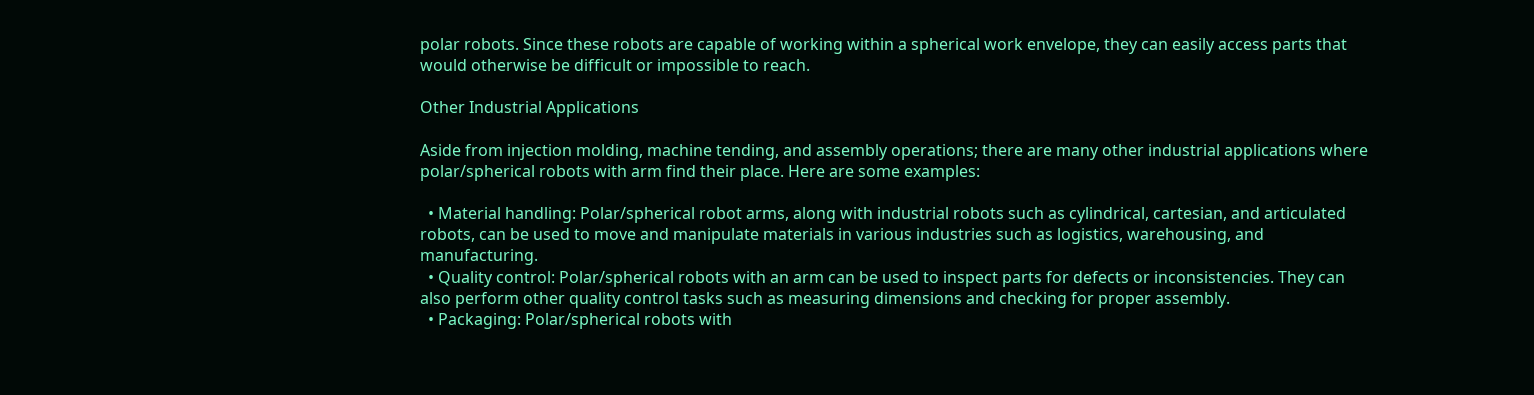polar robots. Since these robots are capable of working within a spherical work envelope, they can easily access parts that would otherwise be difficult or impossible to reach.

Other Industrial Applications

Aside from injection molding, machine tending, and assembly operations; there are many other industrial applications where polar/spherical robots with arm find their place. Here are some examples:

  • Material handling: Polar/spherical robot arms, along with industrial robots such as cylindrical, cartesian, and articulated robots, can be used to move and manipulate materials in various industries such as logistics, warehousing, and manufacturing.
  • Quality control: Polar/spherical robots with an arm can be used to inspect parts for defects or inconsistencies. They can also perform other quality control tasks such as measuring dimensions and checking for proper assembly.
  • Packaging: Polar/spherical robots with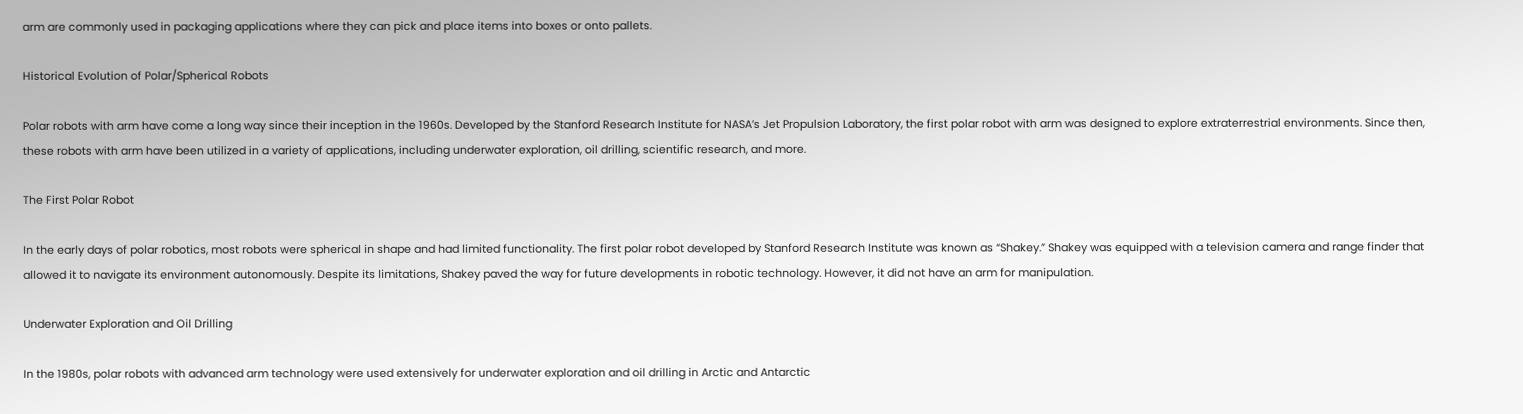arm are commonly used in packaging applications where they can pick and place items into boxes or onto pallets.

Historical Evolution of Polar/Spherical Robots

Polar robots with arm have come a long way since their inception in the 1960s. Developed by the Stanford Research Institute for NASA’s Jet Propulsion Laboratory, the first polar robot with arm was designed to explore extraterrestrial environments. Since then, these robots with arm have been utilized in a variety of applications, including underwater exploration, oil drilling, scientific research, and more.

The First Polar Robot

In the early days of polar robotics, most robots were spherical in shape and had limited functionality. The first polar robot developed by Stanford Research Institute was known as “Shakey.” Shakey was equipped with a television camera and range finder that allowed it to navigate its environment autonomously. Despite its limitations, Shakey paved the way for future developments in robotic technology. However, it did not have an arm for manipulation.

Underwater Exploration and Oil Drilling

In the 1980s, polar robots with advanced arm technology were used extensively for underwater exploration and oil drilling in Arctic and Antarctic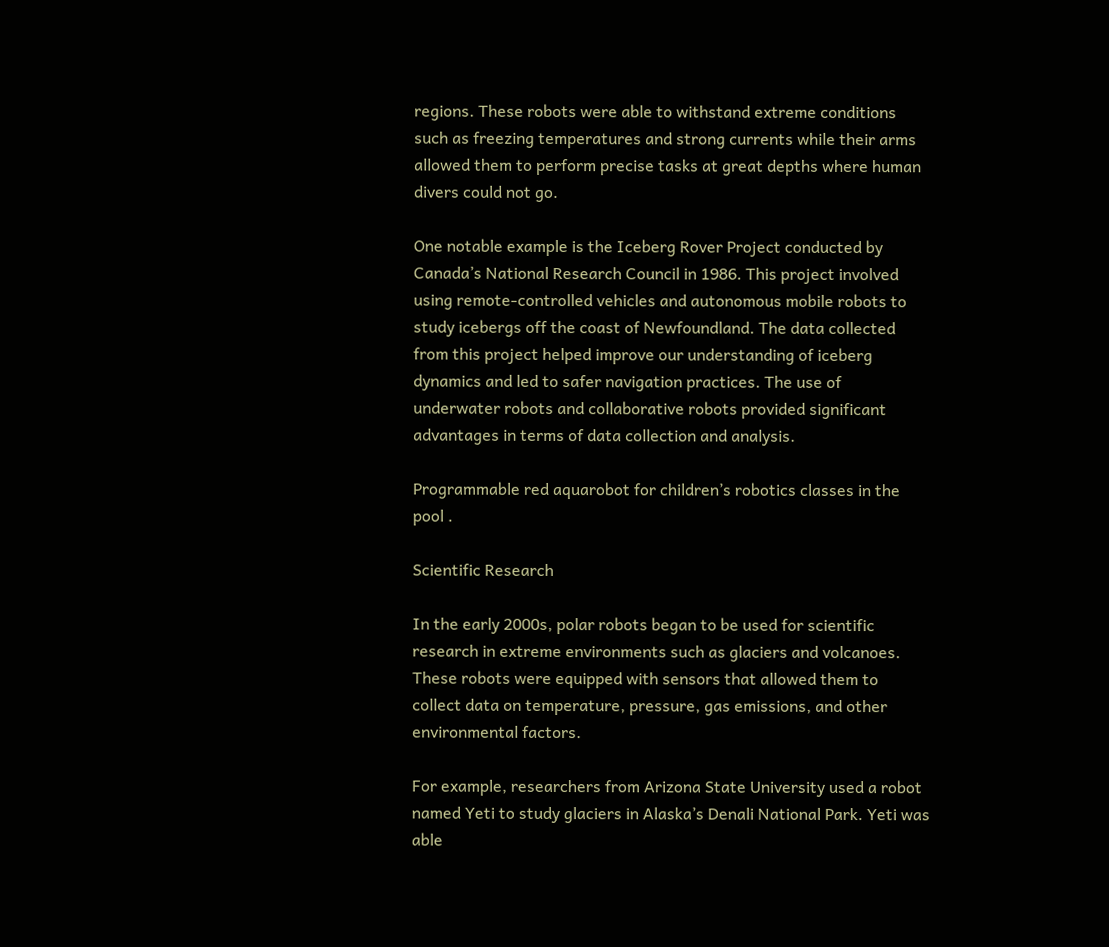regions. These robots were able to withstand extreme conditions such as freezing temperatures and strong currents while their arms allowed them to perform precise tasks at great depths where human divers could not go.

One notable example is the Iceberg Rover Project conducted by Canada’s National Research Council in 1986. This project involved using remote-controlled vehicles and autonomous mobile robots to study icebergs off the coast of Newfoundland. The data collected from this project helped improve our understanding of iceberg dynamics and led to safer navigation practices. The use of underwater robots and collaborative robots provided significant advantages in terms of data collection and analysis.

Programmable red aquarobot for children’s robotics classes in the pool .

Scientific Research

In the early 2000s, polar robots began to be used for scientific research in extreme environments such as glaciers and volcanoes. These robots were equipped with sensors that allowed them to collect data on temperature, pressure, gas emissions, and other environmental factors.

For example, researchers from Arizona State University used a robot named Yeti to study glaciers in Alaska’s Denali National Park. Yeti was able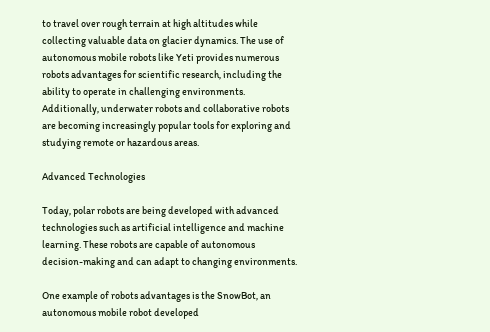to travel over rough terrain at high altitudes while collecting valuable data on glacier dynamics. The use of autonomous mobile robots like Yeti provides numerous robots advantages for scientific research, including the ability to operate in challenging environments. Additionally, underwater robots and collaborative robots are becoming increasingly popular tools for exploring and studying remote or hazardous areas.

Advanced Technologies

Today, polar robots are being developed with advanced technologies such as artificial intelligence and machine learning. These robots are capable of autonomous decision-making and can adapt to changing environments.

One example of robots advantages is the SnowBot, an autonomous mobile robot developed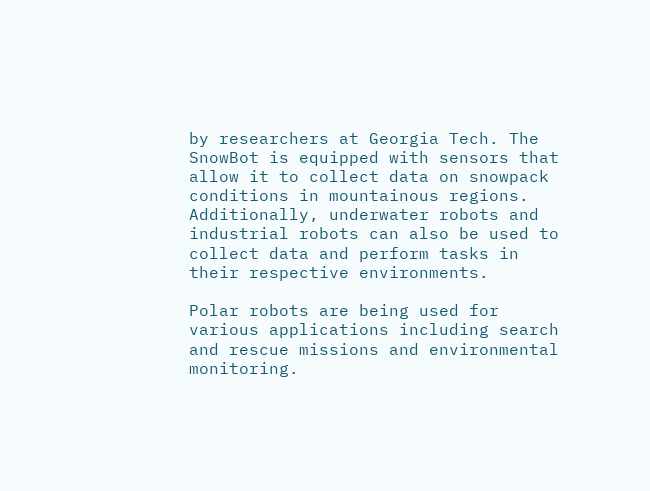by researchers at Georgia Tech. The SnowBot is equipped with sensors that allow it to collect data on snowpack conditions in mountainous regions. Additionally, underwater robots and industrial robots can also be used to collect data and perform tasks in their respective environments.

Polar robots are being used for various applications including search and rescue missions and environmental monitoring.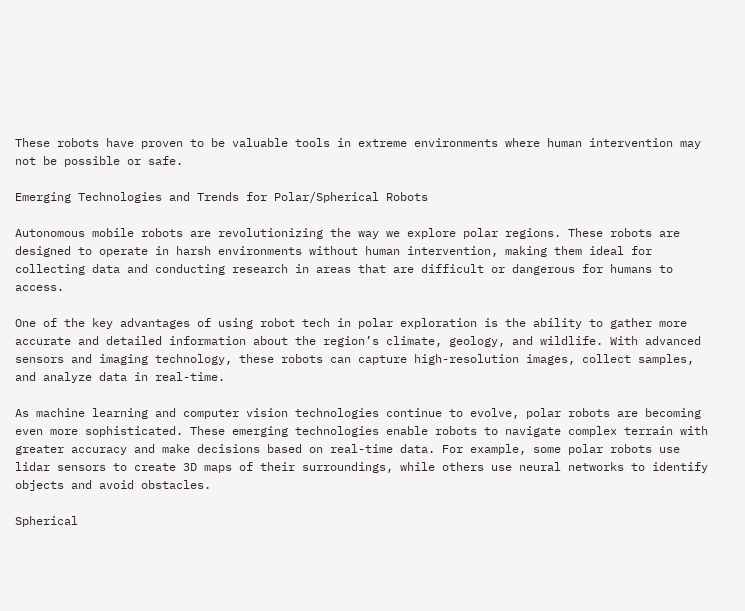These robots have proven to be valuable tools in extreme environments where human intervention may not be possible or safe.

Emerging Technologies and Trends for Polar/Spherical Robots

Autonomous mobile robots are revolutionizing the way we explore polar regions. These robots are designed to operate in harsh environments without human intervention, making them ideal for collecting data and conducting research in areas that are difficult or dangerous for humans to access.

One of the key advantages of using robot tech in polar exploration is the ability to gather more accurate and detailed information about the region’s climate, geology, and wildlife. With advanced sensors and imaging technology, these robots can capture high-resolution images, collect samples, and analyze data in real-time.

As machine learning and computer vision technologies continue to evolve, polar robots are becoming even more sophisticated. These emerging technologies enable robots to navigate complex terrain with greater accuracy and make decisions based on real-time data. For example, some polar robots use lidar sensors to create 3D maps of their surroundings, while others use neural networks to identify objects and avoid obstacles.

Spherical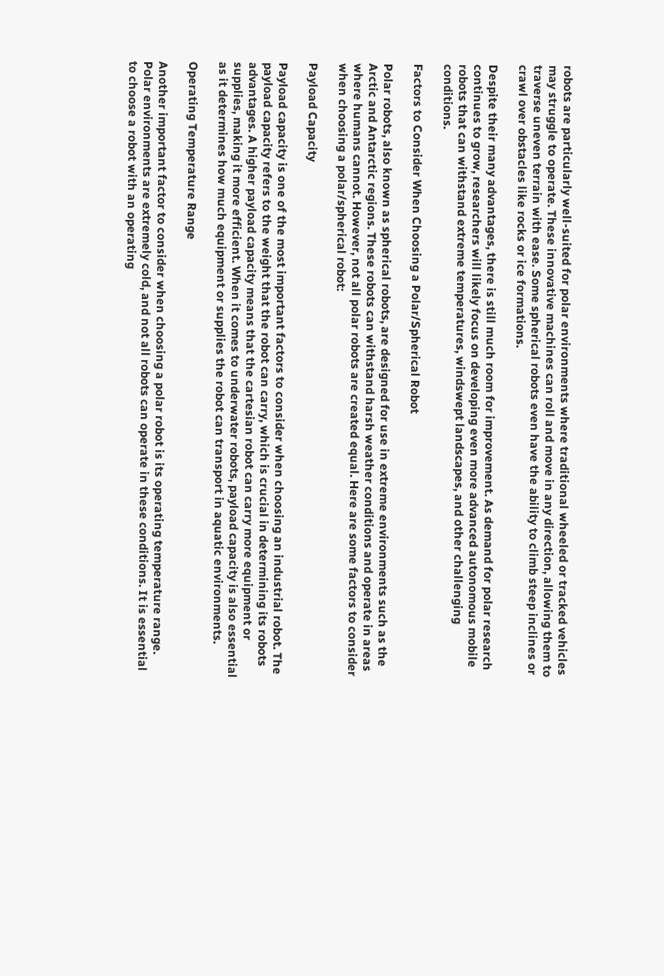robots are particularly well-suited for polar environments where traditional wheeled or tracked vehicles may struggle to operate. These innovative machines can roll and move in any direction, allowing them to traverse uneven terrain with ease. Some spherical robots even have the ability to climb steep inclines or crawl over obstacles like rocks or ice formations.

Despite their many advantages, there is still much room for improvement. As demand for polar research continues to grow, researchers will likely focus on developing even more advanced autonomous mobile robots that can withstand extreme temperatures, windswept landscapes, and other challenging conditions.

Factors to Consider When Choosing a Polar/Spherical Robot

Polar robots, also known as spherical robots, are designed for use in extreme environments such as the Arctic and Antarctic regions. These robots can withstand harsh weather conditions and operate in areas where humans cannot. However, not all polar robots are created equal. Here are some factors to consider when choosing a polar/spherical robot:

Payload Capacity

Payload capacity is one of the most important factors to consider when choosing an industrial robot. The payload capacity refers to the weight that the robot can carry, which is crucial in determining its robots advantages. A higher payload capacity means that the cartesian robot can carry more equipment or supplies, making it more efficient. When it comes to underwater robots, payload capacity is also essential as it determines how much equipment or supplies the robot can transport in aquatic environments.

Operating Temperature Range

Another important factor to consider when choosing a polar robot is its operating temperature range. Polar environments are extremely cold, and not all robots can operate in these conditions. It is essential to choose a robot with an operating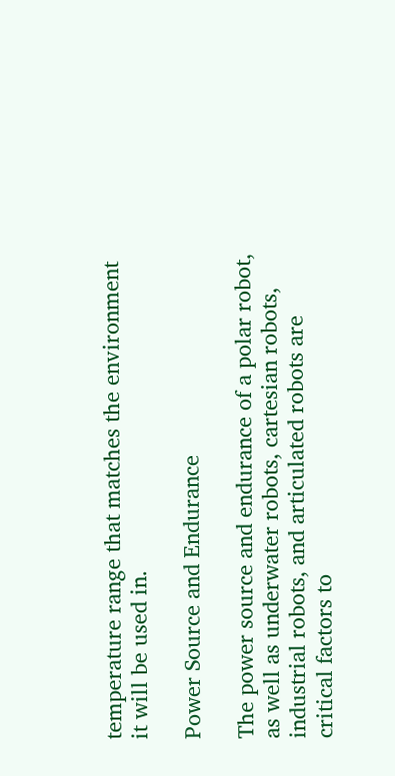temperature range that matches the environment it will be used in.

Power Source and Endurance

The power source and endurance of a polar robot, as well as underwater robots, cartesian robots, industrial robots, and articulated robots are critical factors to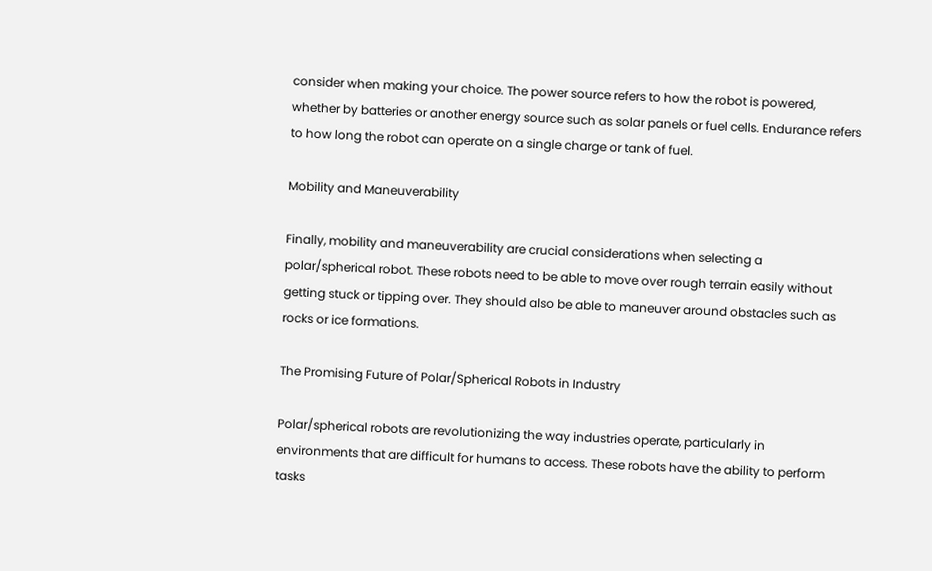consider when making your choice. The power source refers to how the robot is powered, whether by batteries or another energy source such as solar panels or fuel cells. Endurance refers to how long the robot can operate on a single charge or tank of fuel.

Mobility and Maneuverability

Finally, mobility and maneuverability are crucial considerations when selecting a polar/spherical robot. These robots need to be able to move over rough terrain easily without getting stuck or tipping over. They should also be able to maneuver around obstacles such as rocks or ice formations.

The Promising Future of Polar/Spherical Robots in Industry

Polar/spherical robots are revolutionizing the way industries operate, particularly in environments that are difficult for humans to access. These robots have the ability to perform tasks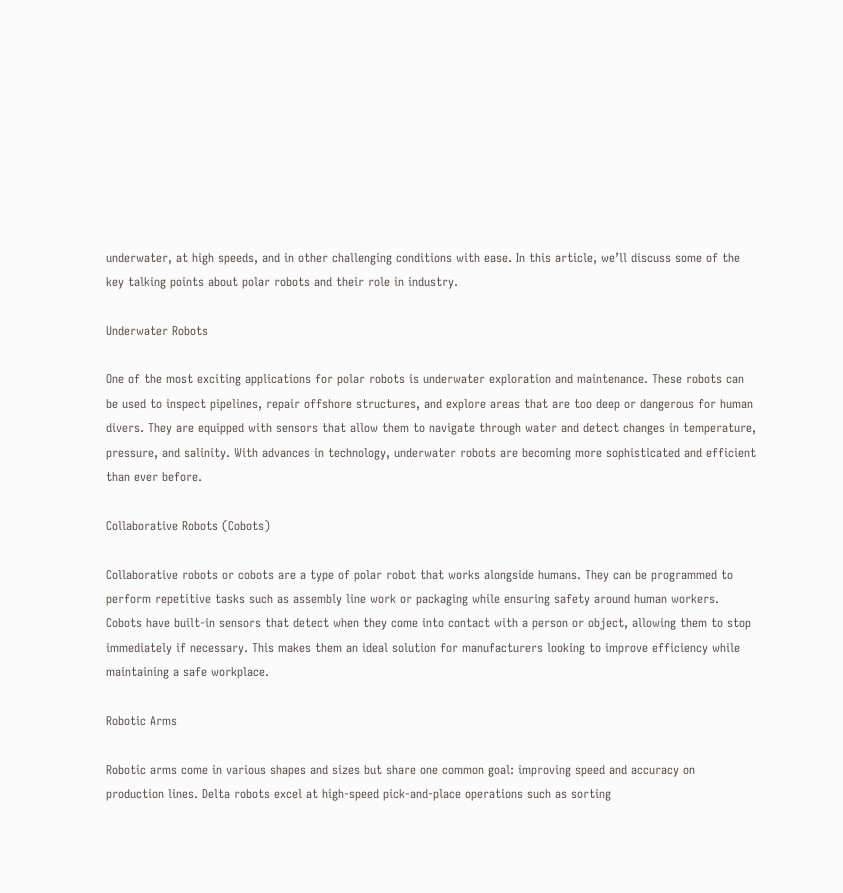underwater, at high speeds, and in other challenging conditions with ease. In this article, we’ll discuss some of the key talking points about polar robots and their role in industry.

Underwater Robots

One of the most exciting applications for polar robots is underwater exploration and maintenance. These robots can be used to inspect pipelines, repair offshore structures, and explore areas that are too deep or dangerous for human divers. They are equipped with sensors that allow them to navigate through water and detect changes in temperature, pressure, and salinity. With advances in technology, underwater robots are becoming more sophisticated and efficient than ever before.

Collaborative Robots (Cobots)

Collaborative robots or cobots are a type of polar robot that works alongside humans. They can be programmed to perform repetitive tasks such as assembly line work or packaging while ensuring safety around human workers. Cobots have built-in sensors that detect when they come into contact with a person or object, allowing them to stop immediately if necessary. This makes them an ideal solution for manufacturers looking to improve efficiency while maintaining a safe workplace.

Robotic Arms

Robotic arms come in various shapes and sizes but share one common goal: improving speed and accuracy on production lines. Delta robots excel at high-speed pick-and-place operations such as sorting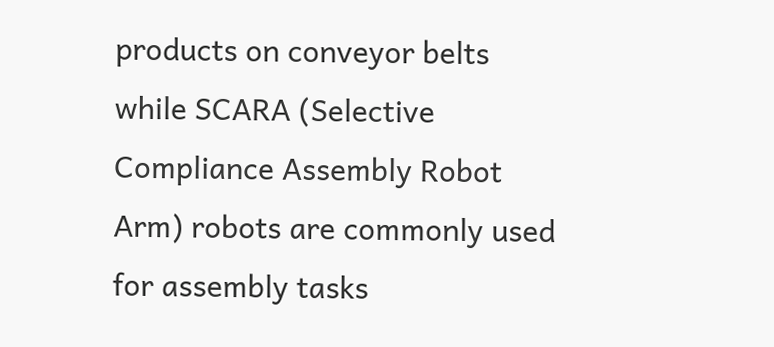products on conveyor belts while SCARA (Selective Compliance Assembly Robot Arm) robots are commonly used for assembly tasks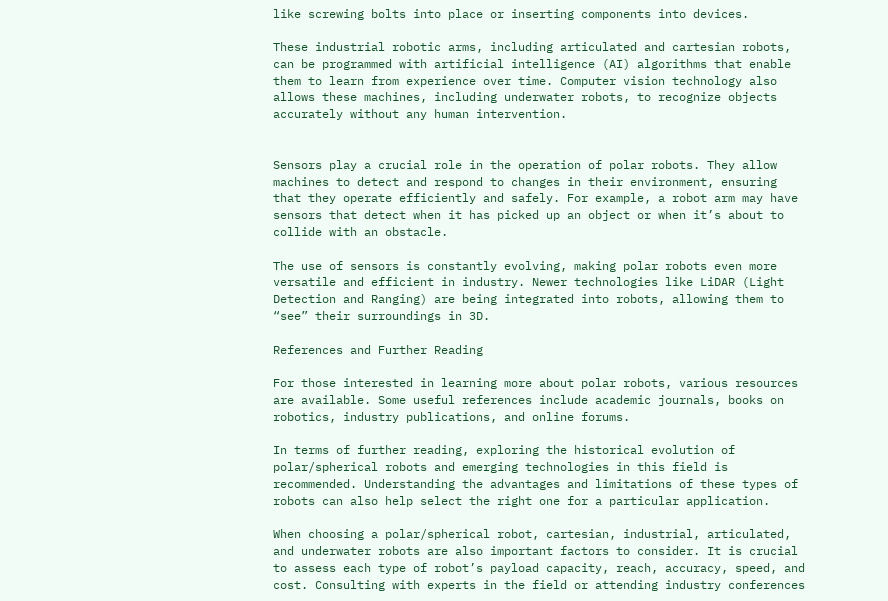like screwing bolts into place or inserting components into devices.

These industrial robotic arms, including articulated and cartesian robots, can be programmed with artificial intelligence (AI) algorithms that enable them to learn from experience over time. Computer vision technology also allows these machines, including underwater robots, to recognize objects accurately without any human intervention.


Sensors play a crucial role in the operation of polar robots. They allow machines to detect and respond to changes in their environment, ensuring that they operate efficiently and safely. For example, a robot arm may have sensors that detect when it has picked up an object or when it’s about to collide with an obstacle.

The use of sensors is constantly evolving, making polar robots even more versatile and efficient in industry. Newer technologies like LiDAR (Light Detection and Ranging) are being integrated into robots, allowing them to “see” their surroundings in 3D.

References and Further Reading

For those interested in learning more about polar robots, various resources are available. Some useful references include academic journals, books on robotics, industry publications, and online forums.

In terms of further reading, exploring the historical evolution of polar/spherical robots and emerging technologies in this field is recommended. Understanding the advantages and limitations of these types of robots can also help select the right one for a particular application.

When choosing a polar/spherical robot, cartesian, industrial, articulated, and underwater robots are also important factors to consider. It is crucial to assess each type of robot’s payload capacity, reach, accuracy, speed, and cost. Consulting with experts in the field or attending industry conferences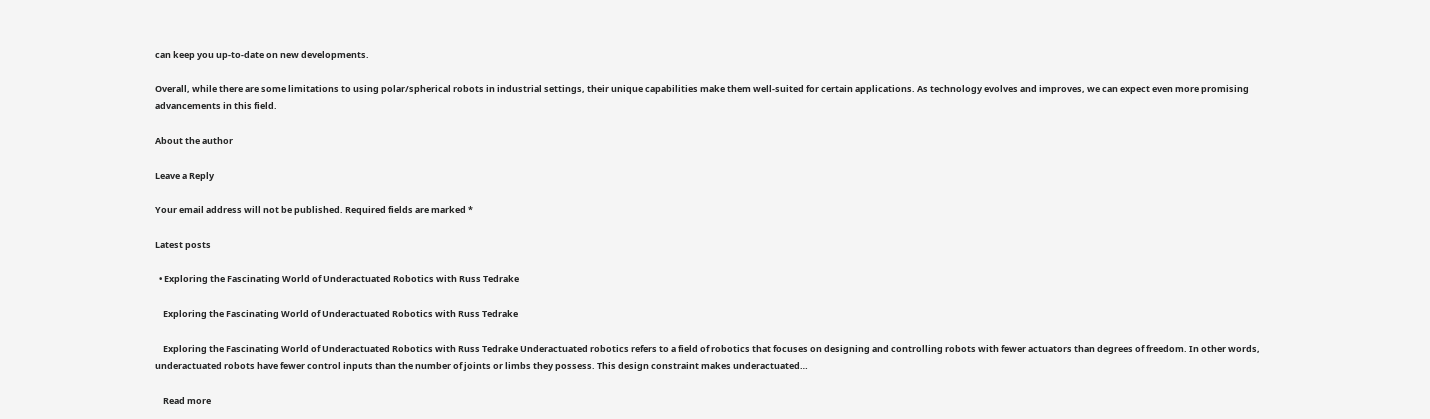can keep you up-to-date on new developments.

Overall, while there are some limitations to using polar/spherical robots in industrial settings, their unique capabilities make them well-suited for certain applications. As technology evolves and improves, we can expect even more promising advancements in this field.

About the author

Leave a Reply

Your email address will not be published. Required fields are marked *

Latest posts

  • Exploring the Fascinating World of Underactuated Robotics with Russ Tedrake

    Exploring the Fascinating World of Underactuated Robotics with Russ Tedrake

    Exploring the Fascinating World of Underactuated Robotics with Russ Tedrake Underactuated robotics refers to a field of robotics that focuses on designing and controlling robots with fewer actuators than degrees of freedom. In other words, underactuated robots have fewer control inputs than the number of joints or limbs they possess. This design constraint makes underactuated…

    Read more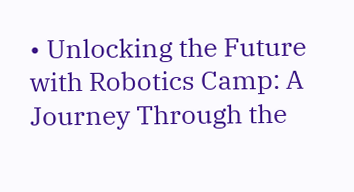• Unlocking the Future with Robotics Camp: A Journey Through the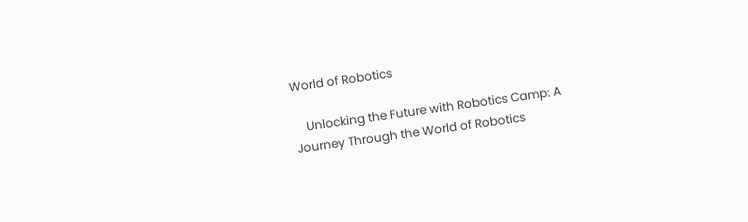World of Robotics

    Unlocking the Future with Robotics Camp: A Journey Through the World of Robotics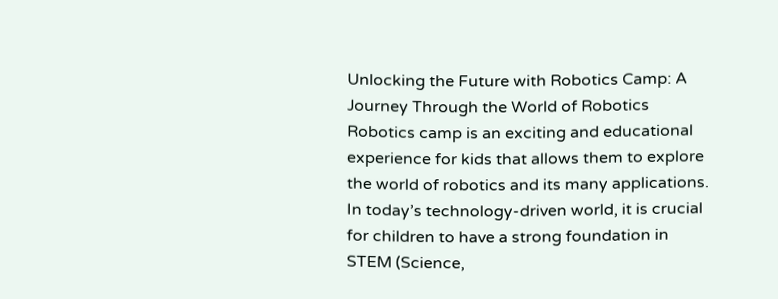Unlocking the Future with Robotics Camp: A Journey Through the World of Robotics Robotics camp is an exciting and educational experience for kids that allows them to explore the world of robotics and its many applications. In today’s technology-driven world, it is crucial for children to have a strong foundation in STEM (Science,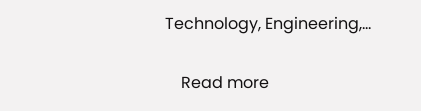Technology, Engineering,…

    Read more